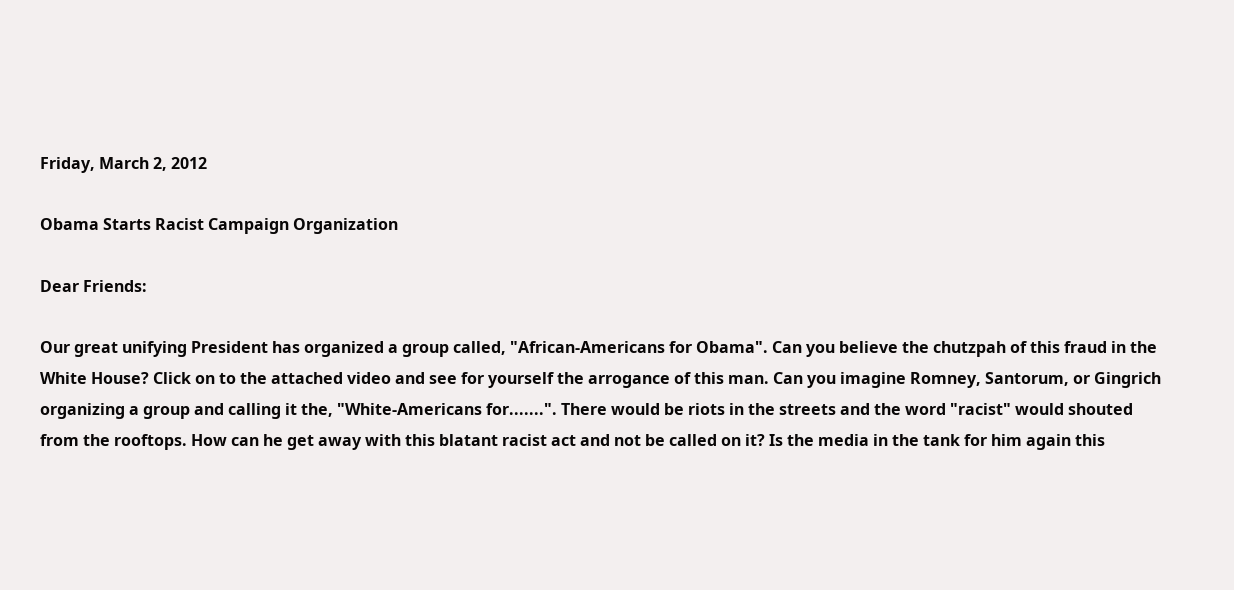Friday, March 2, 2012

Obama Starts Racist Campaign Organization

Dear Friends:

Our great unifying President has organized a group called, "African-Americans for Obama". Can you believe the chutzpah of this fraud in the White House? Click on to the attached video and see for yourself the arrogance of this man. Can you imagine Romney, Santorum, or Gingrich organizing a group and calling it the, "White-Americans for.......". There would be riots in the streets and the word "racist" would shouted from the rooftops. How can he get away with this blatant racist act and not be called on it? Is the media in the tank for him again this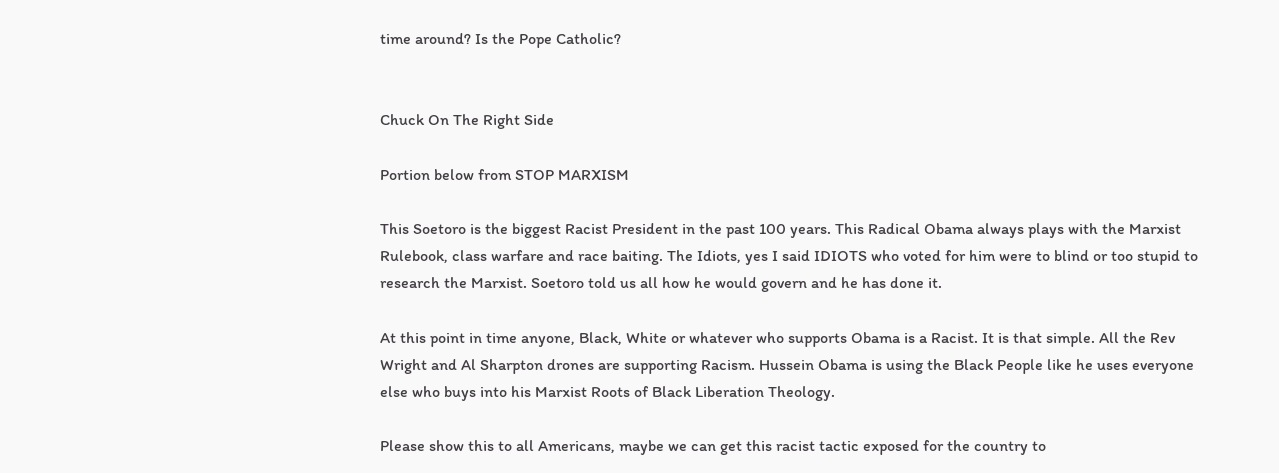time around? Is the Pope Catholic?


Chuck On The Right Side

Portion below from STOP MARXISM

This Soetoro is the biggest Racist President in the past 100 years. This Radical Obama always plays with the Marxist Rulebook, class warfare and race baiting. The Idiots, yes I said IDIOTS who voted for him were to blind or too stupid to research the Marxist. Soetoro told us all how he would govern and he has done it.

At this point in time anyone, Black, White or whatever who supports Obama is a Racist. It is that simple. All the Rev Wright and Al Sharpton drones are supporting Racism. Hussein Obama is using the Black People like he uses everyone else who buys into his Marxist Roots of Black Liberation Theology.

Please show this to all Americans, maybe we can get this racist tactic exposed for the country to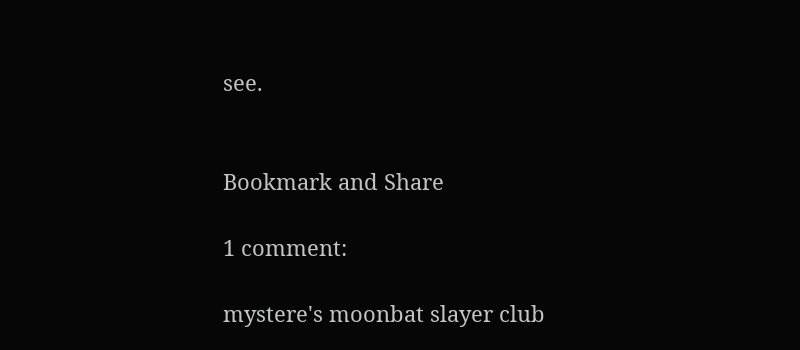see.


Bookmark and Share

1 comment:

mystere's moonbat slayer club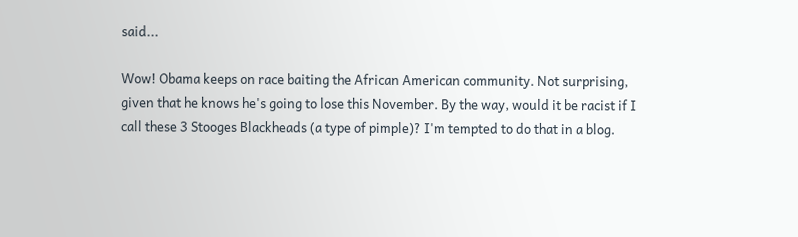said...

Wow! Obama keeps on race baiting the African American community. Not surprising, given that he knows he's going to lose this November. By the way, would it be racist if I call these 3 Stooges Blackheads (a type of pimple)? I'm tempted to do that in a blog.